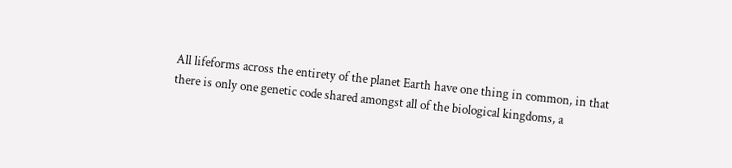All lifeforms across the entirety of the planet Earth have one thing in common, in that there is only one genetic code shared amongst all of the biological kingdoms, a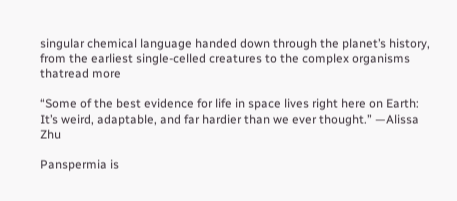singular chemical language handed down through the planet’s history, from the earliest single-celled creatures to the complex organisms thatread more

“Some of the best evidence for life in space lives right here on Earth: It’s weird, adaptable, and far hardier than we ever thought.” —Alissa Zhu

Panspermia is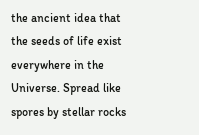the ancient idea that the seeds of life exist everywhere in the Universe. Spread like spores by stellar rocks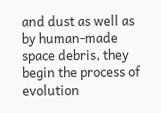and dust as well as by human-made space debris, they begin the process of evolution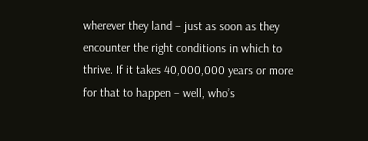wherever they land – just as soon as they encounter the right conditions in which to thrive. If it takes 40,000,000 years or more for that to happen – well, who’s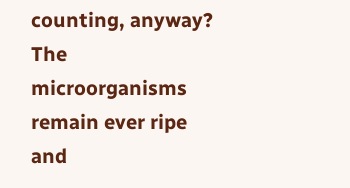counting, anyway? The microorganisms remain ever ripe and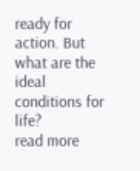ready for action. But what are the ideal conditions for life?
read more